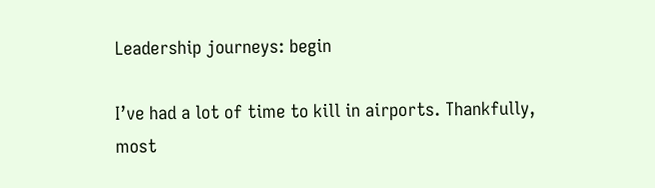Leadership journeys: begin

I’ve had a lot of time to kill in airports. Thankfully, most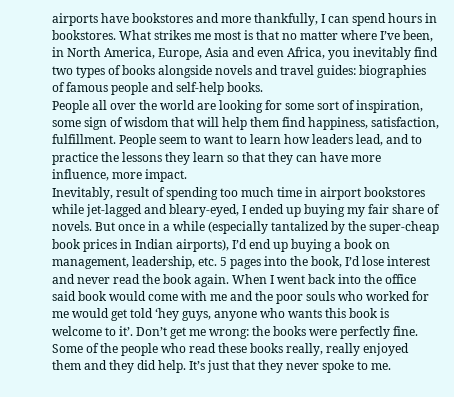airports have bookstores and more thankfully, I can spend hours in bookstores. What strikes me most is that no matter where I’ve been, in North America, Europe, Asia and even Africa, you inevitably find two types of books alongside novels and travel guides: biographies of famous people and self-help books.
People all over the world are looking for some sort of inspiration, some sign of wisdom that will help them find happiness, satisfaction, fulfillment. People seem to want to learn how leaders lead, and to practice the lessons they learn so that they can have more influence, more impact.
Inevitably, result of spending too much time in airport bookstores while jet-lagged and bleary-eyed, I ended up buying my fair share of novels. But once in a while (especially tantalized by the super-cheap book prices in Indian airports), I’d end up buying a book on management, leadership, etc. 5 pages into the book, I’d lose interest and never read the book again. When I went back into the office said book would come with me and the poor souls who worked for me would get told ‘hey guys, anyone who wants this book is welcome to it’. Don’t get me wrong: the books were perfectly fine. Some of the people who read these books really, really enjoyed them and they did help. It’s just that they never spoke to me.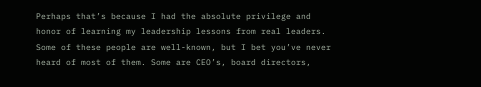Perhaps that’s because I had the absolute privilege and honor of learning my leadership lessons from real leaders. Some of these people are well-known, but I bet you’ve never heard of most of them. Some are CEO’s, board directors,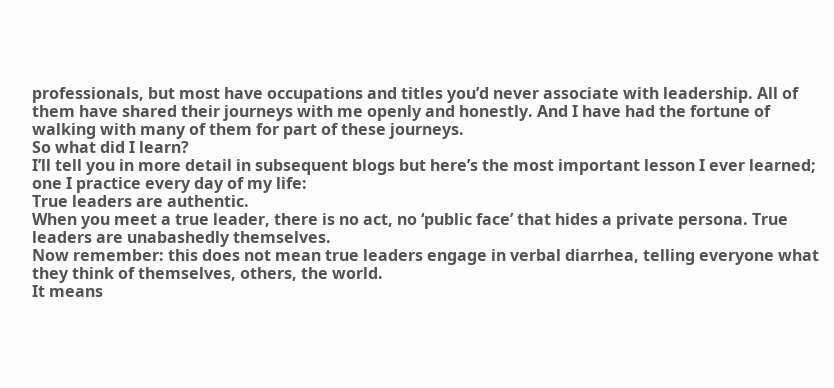professionals, but most have occupations and titles you’d never associate with leadership. All of them have shared their journeys with me openly and honestly. And I have had the fortune of walking with many of them for part of these journeys.
So what did I learn?
I’ll tell you in more detail in subsequent blogs but here’s the most important lesson I ever learned; one I practice every day of my life:
True leaders are authentic.
When you meet a true leader, there is no act, no ‘public face’ that hides a private persona. True leaders are unabashedly themselves.
Now remember: this does not mean true leaders engage in verbal diarrhea, telling everyone what they think of themselves, others, the world.
It means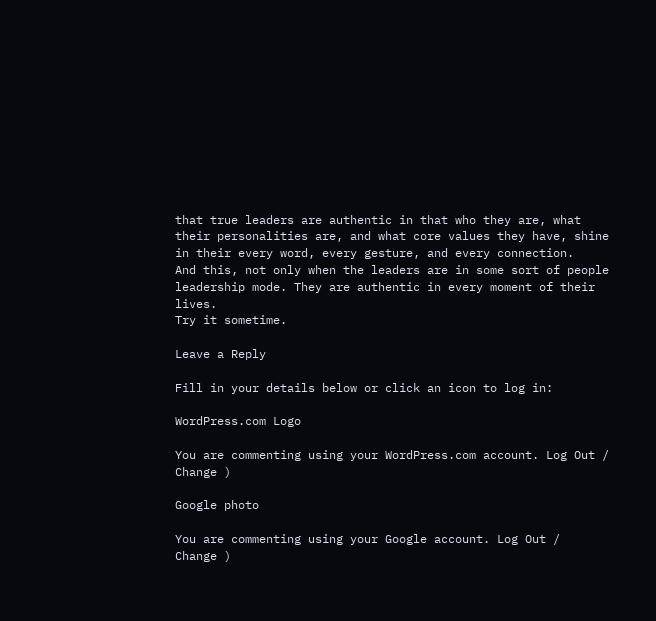that true leaders are authentic in that who they are, what their personalities are, and what core values they have, shine in their every word, every gesture, and every connection.
And this, not only when the leaders are in some sort of people leadership mode. They are authentic in every moment of their lives.
Try it sometime.

Leave a Reply

Fill in your details below or click an icon to log in:

WordPress.com Logo

You are commenting using your WordPress.com account. Log Out /  Change )

Google photo

You are commenting using your Google account. Log Out /  Change )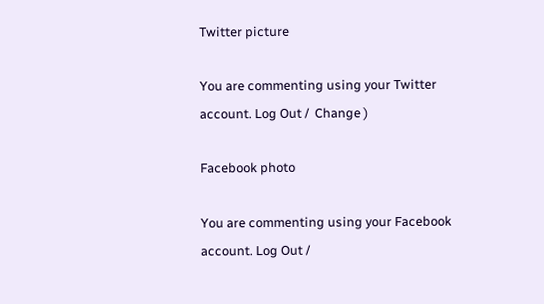Twitter picture

You are commenting using your Twitter account. Log Out /  Change )

Facebook photo

You are commenting using your Facebook account. Log Out /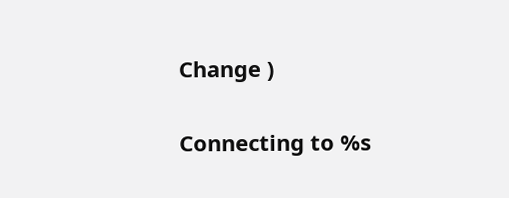Change )

Connecting to %s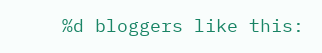%d bloggers like this: